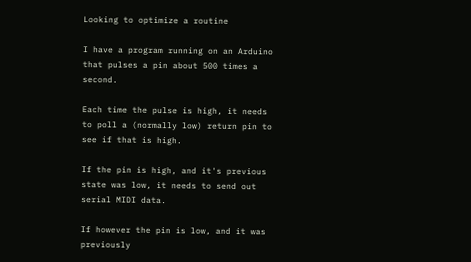Looking to optimize a routine

I have a program running on an Arduino that pulses a pin about 500 times a second.

Each time the pulse is high, it needs to poll a (normally low) return pin to see if that is high.

If the pin is high, and it's previous state was low, it needs to send out serial MIDI data.

If however the pin is low, and it was previously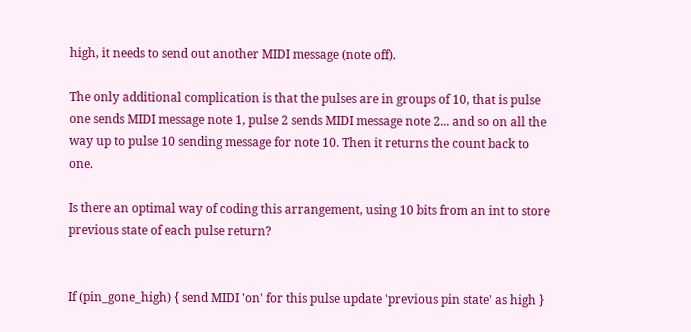high, it needs to send out another MIDI message (note off).

The only additional complication is that the pulses are in groups of 10, that is pulse one sends MIDI message note 1, pulse 2 sends MIDI message note 2... and so on all the way up to pulse 10 sending message for note 10. Then it returns the count back to one.

Is there an optimal way of coding this arrangement, using 10 bits from an int to store previous state of each pulse return?


If (pin_gone_high) { send MIDI 'on' for this pulse update 'previous pin state' as high }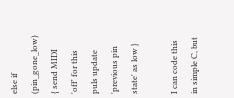else if (pin_gone_low) { send MIDI 'off' for this puls update 'previous pin state' as low }

I can code this in simple C, but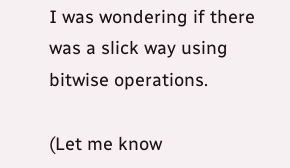I was wondering if there was a slick way using bitwise operations.

(Let me know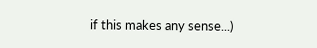if this makes any sense...)